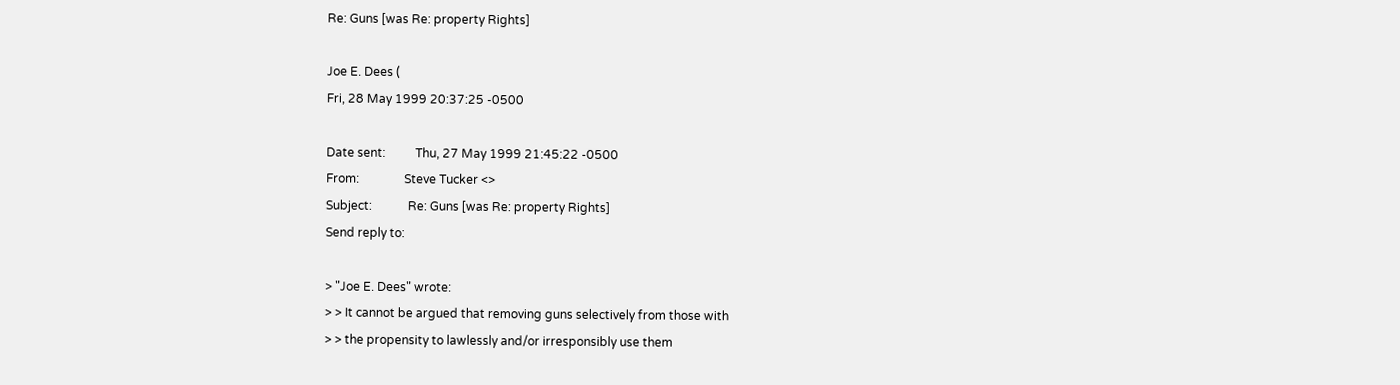Re: Guns [was Re: property Rights]

Joe E. Dees (
Fri, 28 May 1999 20:37:25 -0500

Date sent:          Thu, 27 May 1999 21:45:22 -0500
From:               Steve Tucker <>
Subject:            Re: Guns [was Re: property Rights]
Send reply to:

> "Joe E. Dees" wrote:
> > It cannot be argued that removing guns selectively from those with
> > the propensity to lawlessly and/or irresponsibly use them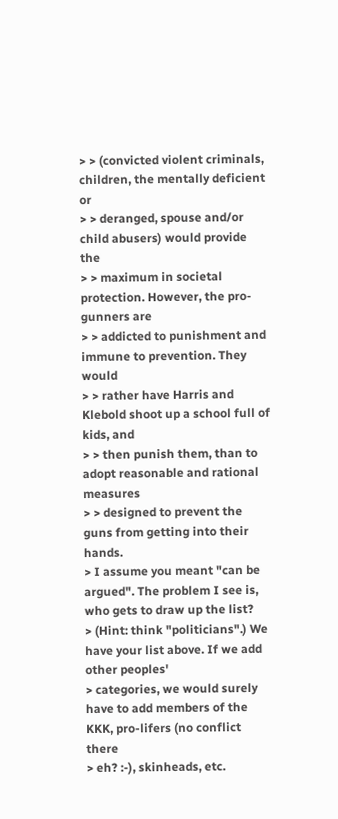> > (convicted violent criminals, children, the mentally deficient or
> > deranged, spouse and/or child abusers) would provide the
> > maximum in societal protection. However, the pro-gunners are
> > addicted to punishment and immune to prevention. They would
> > rather have Harris and Klebold shoot up a school full of kids, and
> > then punish them, than to adopt reasonable and rational measures
> > designed to prevent the guns from getting into their hands.
> I assume you meant "can be argued". The problem I see is, who gets to draw up the list?
> (Hint: think "politicians".) We have your list above. If we add other peoples'
> categories, we would surely have to add members of the KKK, pro-lifers (no conflict there
> eh? :-), skinheads, etc.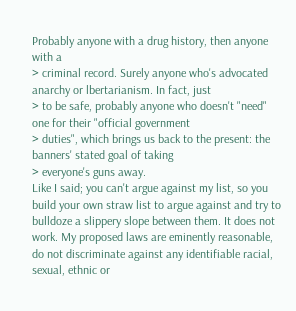Probably anyone with a drug history, then anyone with a
> criminal record. Surely anyone who's advocated anarchy or lbertarianism. In fact, just
> to be safe, probably anyone who doesn't "need" one for their "official government
> duties", which brings us back to the present: the banners' stated goal of taking
> everyone's guns away.
Like I said; you can't argue against my list, so you build your own straw list to argue against and try to bulldoze a slippery slope between them. It does not work. My proposed laws are eminently reasonable, do not discriminate against any identifiable racial, sexual, ethnic or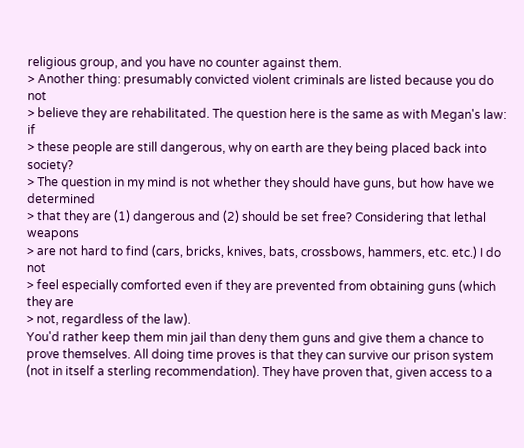religious group, and you have no counter against them.
> Another thing: presumably convicted violent criminals are listed because you do not
> believe they are rehabilitated. The question here is the same as with Megan's law: if
> these people are still dangerous, why on earth are they being placed back into society?
> The question in my mind is not whether they should have guns, but how have we determined
> that they are (1) dangerous and (2) should be set free? Considering that lethal weapons
> are not hard to find (cars, bricks, knives, bats, crossbows, hammers, etc. etc.) I do not
> feel especially comforted even if they are prevented from obtaining guns (which they are
> not, regardless of the law).
You'd rather keep them min jail than deny them guns and give them a chance to prove themselves. All doing time proves is that they can survive our prison system (not in itself a sterling recommendation). They have proven that, given access to a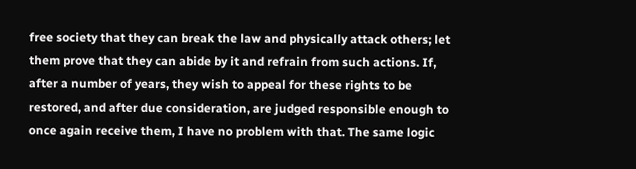free society that they can break the law and physically attack others; let them prove that they can abide by it and refrain from such actions. If, after a number of years, they wish to appeal for these rights to be restored, and after due consideration, are judged responsible enough to once again receive them, I have no problem with that. The same logic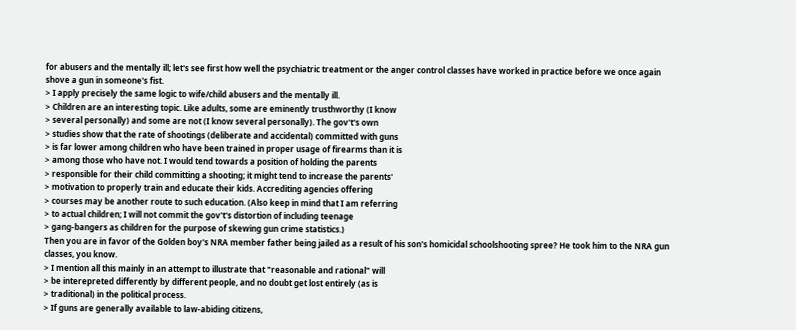for abusers and the mentally ill; let's see first how well the psychiatric treatment or the anger control classes have worked in practice before we once again shove a gun in someone's fist.
> I apply precisely the same logic to wife/child abusers and the mentally ill.
> Children are an interesting topic. Like adults, some are eminently trusthworthy (I know
> several personally) and some are not (I know several personally). The gov't's own
> studies show that the rate of shootings (deliberate and accidental) committed with guns
> is far lower among children who have been trained in proper usage of firearms than it is
> among those who have not. I would tend towards a position of holding the parents
> responsible for their child committing a shooting; it might tend to increase the parents'
> motivation to properly train and educate their kids. Accrediting agencies offering
> courses may be another route to such education. (Also keep in mind that I am referring
> to actual children; I will not commit the gov't's distortion of including teenage
> gang-bangers as children for the purpose of skewing gun crime statistics.)
Then you are in favor of the Golden boy's NRA member father being jailed as a result of his son's homicidal schoolshooting spree? He took him to the NRA gun classes, you know.
> I mention all this mainly in an attempt to illustrate that "reasonable and rational" will
> be interepreted differently by different people, and no doubt get lost entirely (as is
> traditional) in the political process.
> If guns are generally available to law-abiding citizens,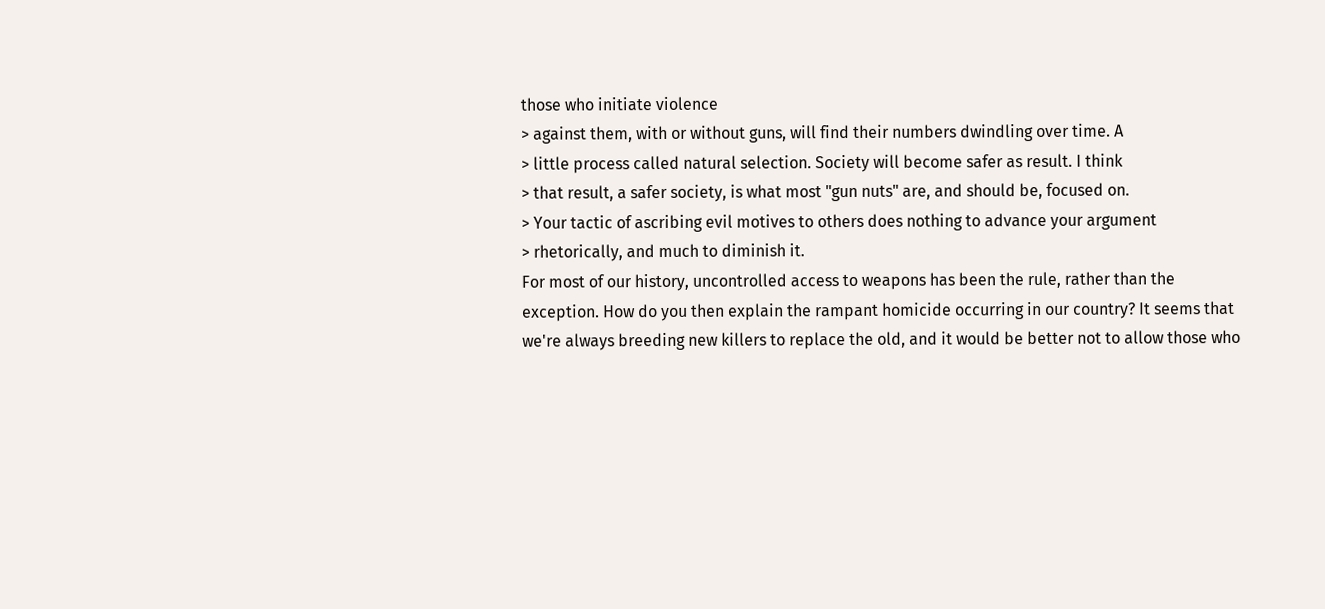those who initiate violence
> against them, with or without guns, will find their numbers dwindling over time. A
> little process called natural selection. Society will become safer as result. I think
> that result, a safer society, is what most "gun nuts" are, and should be, focused on.
> Your tactic of ascribing evil motives to others does nothing to advance your argument
> rhetorically, and much to diminish it.
For most of our history, uncontrolled access to weapons has been the rule, rather than the exception. How do you then explain the rampant homicide occurring in our country? It seems that we're always breeding new killers to replace the old, and it would be better not to allow those who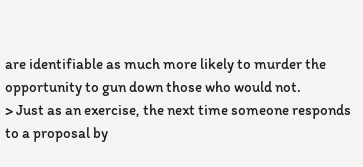are identifiable as much more likely to murder the opportunity to gun down those who would not.
> Just as an exercise, the next time someone responds to a proposal by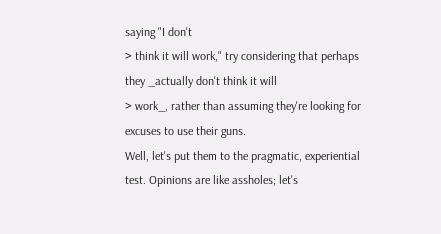saying "I don't
> think it will work," try considering that perhaps they _actually don't think it will
> work_, rather than assuming they're looking for excuses to use their guns.
Well, let's put them to the pragmatic, experiential test. Opinions are like assholes; let's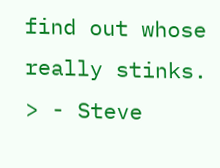find out whose really stinks.
> - Steve